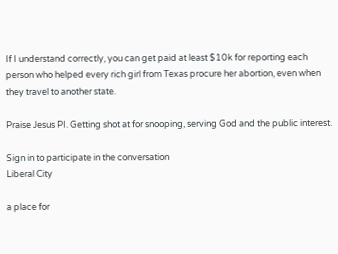If I understand correctly, you can get paid at least $10k for reporting each person who helped every rich girl from Texas procure her abortion, even when they travel to another state.

Praise Jesus PI. Getting shot at for snooping, serving God and the public interest.

Sign in to participate in the conversation
Liberal City

a place for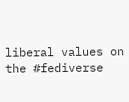liberal values on the #fediverse